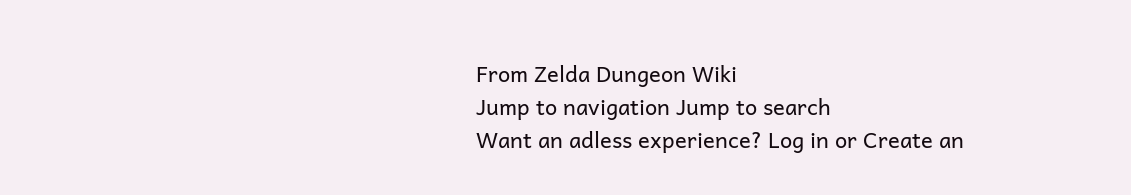From Zelda Dungeon Wiki
Jump to navigation Jump to search
Want an adless experience? Log in or Create an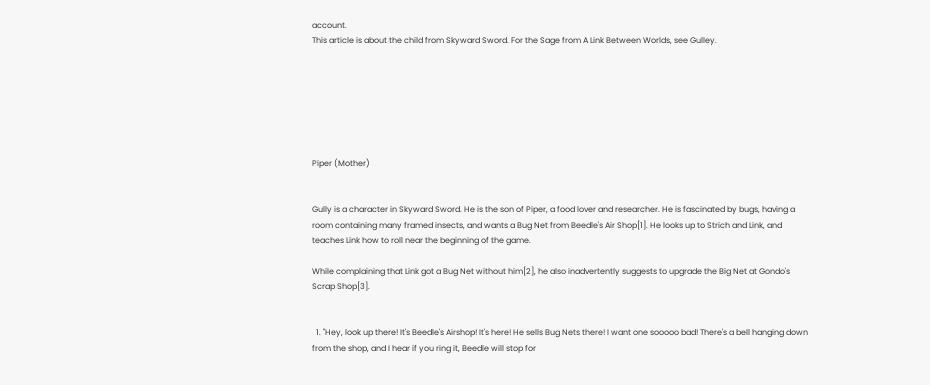account.
This article is about the child from Skyward Sword. For the Sage from A Link Between Worlds, see Gulley.







Piper (Mother)


Gully is a character in Skyward Sword. He is the son of Piper, a food lover and researcher. He is fascinated by bugs, having a room containing many framed insects, and wants a Bug Net from Beedle's Air Shop[1]. He looks up to Strich and Link, and teaches Link how to roll near the beginning of the game.

While complaining that Link got a Bug Net without him[2], he also inadvertently suggests to upgrade the Big Net at Gondo's Scrap Shop[3].


  1. "Hey, look up there! It's Beedle's Airshop! It's here! He sells Bug Nets there! I want one sooooo bad! There's a bell hanging down from the shop, and I hear if you ring it, Beedle will stop for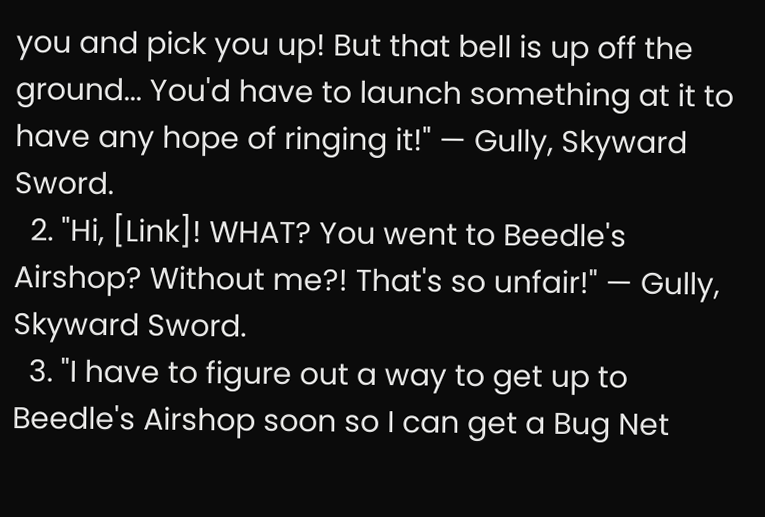you and pick you up! But that bell is up off the ground... You'd have to launch something at it to have any hope of ringing it!" — Gully, Skyward Sword.
  2. "Hi, [Link]! WHAT? You went to Beedle's Airshop? Without me?! That's so unfair!" — Gully, Skyward Sword.
  3. "I have to figure out a way to get up to Beedle's Airshop soon so I can get a Bug Net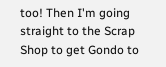too! Then I'm going straight to the Scrap Shop to get Gondo to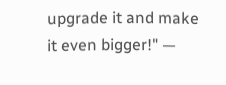upgrade it and make it even bigger!" —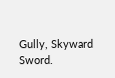Gully, Skyward Sword.